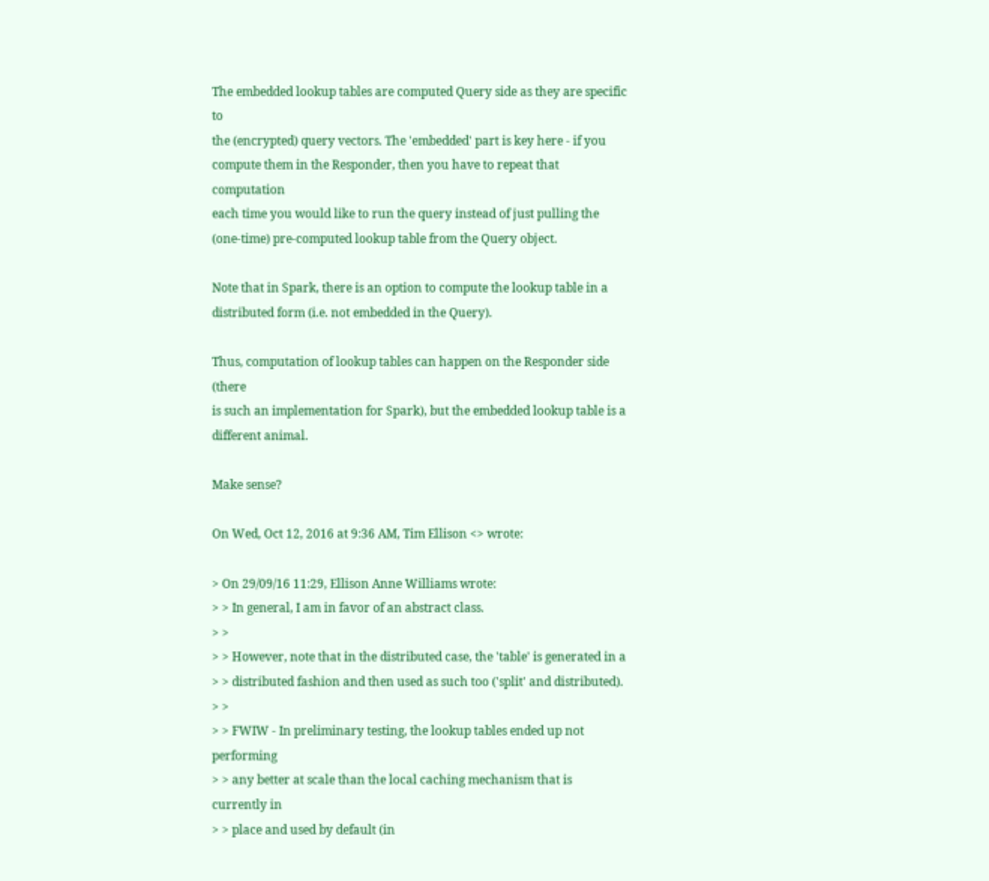The embedded lookup tables are computed Query side as they are specific to
the (encrypted) query vectors. The 'embedded' part is key here - if you
compute them in the Responder, then you have to repeat that computation
each time you would like to run the query instead of just pulling the
(one-time) pre-computed lookup table from the Query object.

Note that in Spark, there is an option to compute the lookup table in a
distributed form (i.e. not embedded in the Query).

Thus, computation of lookup tables can happen on the Responder side (there
is such an implementation for Spark), but the embedded lookup table is a
different animal.

Make sense?

On Wed, Oct 12, 2016 at 9:36 AM, Tim Ellison <> wrote:

> On 29/09/16 11:29, Ellison Anne Williams wrote:
> > In general, I am in favor of an abstract class.
> >
> > However, note that in the distributed case, the 'table' is generated in a
> > distributed fashion and then used as such too ('split' and distributed).
> >
> > FWIW - In preliminary testing, the lookup tables ended up not performing
> > any better at scale than the local caching mechanism that is currently in
> > place and used by default (in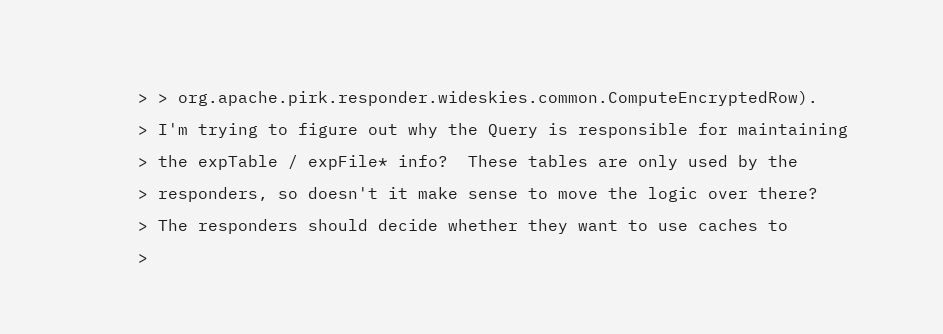> > org.apache.pirk.responder.wideskies.common.ComputeEncryptedRow).
> I'm trying to figure out why the Query is responsible for maintaining
> the expTable / expFile* info?  These tables are only used by the
> responders, so doesn't it make sense to move the logic over there?
> The responders should decide whether they want to use caches to
>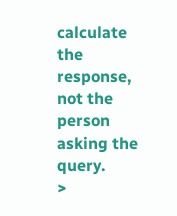calculate the response, not the person asking the query.
>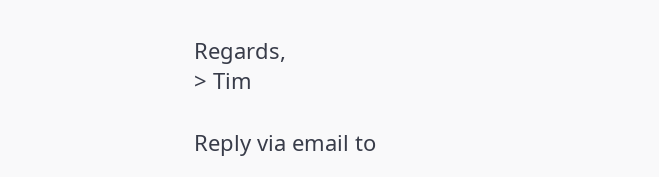Regards,
> Tim

Reply via email to